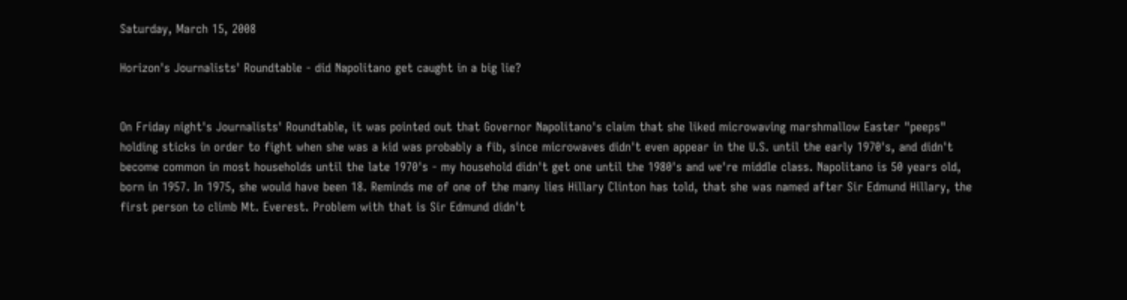Saturday, March 15, 2008

Horizon's Journalists' Roundtable - did Napolitano get caught in a big lie?


On Friday night's Journalists' Roundtable, it was pointed out that Governor Napolitano's claim that she liked microwaving marshmallow Easter "peeps" holding sticks in order to fight when she was a kid was probably a fib, since microwaves didn't even appear in the U.S. until the early 1970's, and didn't become common in most households until the late 1970's - my household didn't get one until the 1980's and we're middle class. Napolitano is 50 years old, born in 1957. In 1975, she would have been 18. Reminds me of one of the many lies Hillary Clinton has told, that she was named after Sir Edmund Hillary, the first person to climb Mt. Everest. Problem with that is Sir Edmund didn't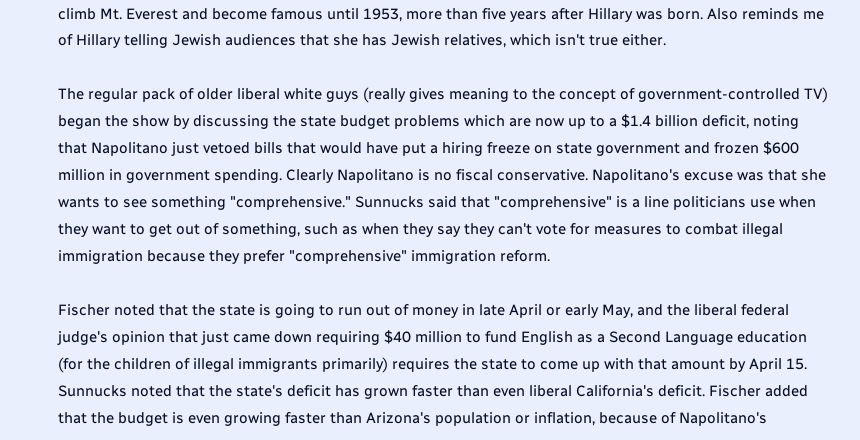climb Mt. Everest and become famous until 1953, more than five years after Hillary was born. Also reminds me of Hillary telling Jewish audiences that she has Jewish relatives, which isn't true either.

The regular pack of older liberal white guys (really gives meaning to the concept of government-controlled TV) began the show by discussing the state budget problems which are now up to a $1.4 billion deficit, noting that Napolitano just vetoed bills that would have put a hiring freeze on state government and frozen $600 million in government spending. Clearly Napolitano is no fiscal conservative. Napolitano's excuse was that she wants to see something "comprehensive." Sunnucks said that "comprehensive" is a line politicians use when they want to get out of something, such as when they say they can't vote for measures to combat illegal immigration because they prefer "comprehensive" immigration reform.

Fischer noted that the state is going to run out of money in late April or early May, and the liberal federal judge's opinion that just came down requiring $40 million to fund English as a Second Language education (for the children of illegal immigrants primarily) requires the state to come up with that amount by April 15. Sunnucks noted that the state's deficit has grown faster than even liberal California's deficit. Fischer added that the budget is even growing faster than Arizona's population or inflation, because of Napolitano's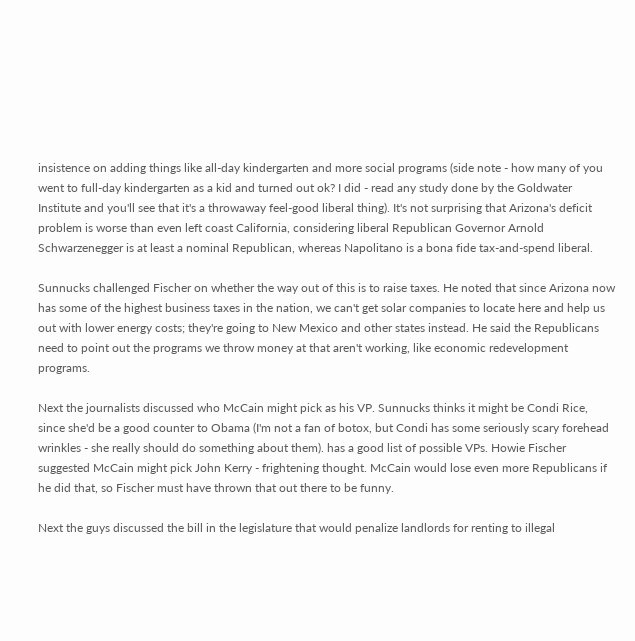insistence on adding things like all-day kindergarten and more social programs (side note - how many of you went to full-day kindergarten as a kid and turned out ok? I did - read any study done by the Goldwater Institute and you'll see that it's a throwaway feel-good liberal thing). It's not surprising that Arizona's deficit problem is worse than even left coast California, considering liberal Republican Governor Arnold Schwarzenegger is at least a nominal Republican, whereas Napolitano is a bona fide tax-and-spend liberal.

Sunnucks challenged Fischer on whether the way out of this is to raise taxes. He noted that since Arizona now has some of the highest business taxes in the nation, we can't get solar companies to locate here and help us out with lower energy costs; they're going to New Mexico and other states instead. He said the Republicans need to point out the programs we throw money at that aren't working, like economic redevelopment programs.

Next the journalists discussed who McCain might pick as his VP. Sunnucks thinks it might be Condi Rice, since she'd be a good counter to Obama (I'm not a fan of botox, but Condi has some seriously scary forehead wrinkles - she really should do something about them). has a good list of possible VPs. Howie Fischer suggested McCain might pick John Kerry - frightening thought. McCain would lose even more Republicans if he did that, so Fischer must have thrown that out there to be funny.

Next the guys discussed the bill in the legislature that would penalize landlords for renting to illegal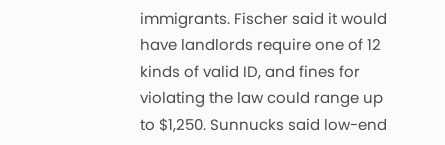immigrants. Fischer said it would have landlords require one of 12 kinds of valid ID, and fines for violating the law could range up to $1,250. Sunnucks said low-end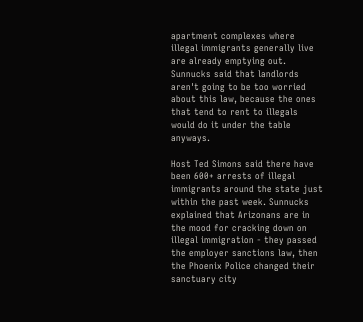apartment complexes where illegal immigrants generally live are already emptying out. Sunnucks said that landlords aren't going to be too worried about this law, because the ones that tend to rent to illegals would do it under the table anyways.

Host Ted Simons said there have been 600+ arrests of illegal immigrants around the state just within the past week. Sunnucks explained that Arizonans are in the mood for cracking down on illegal immigration - they passed the employer sanctions law, then the Phoenix Police changed their sanctuary city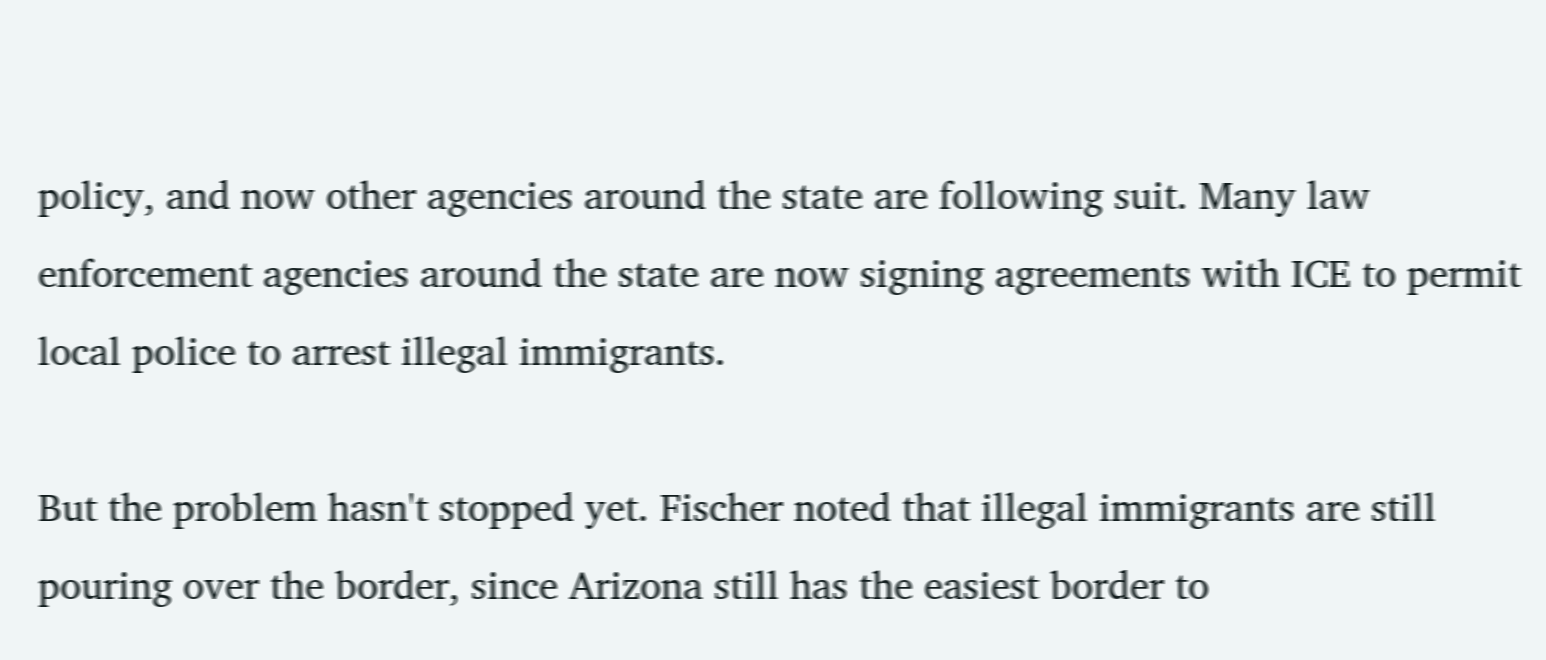policy, and now other agencies around the state are following suit. Many law enforcement agencies around the state are now signing agreements with ICE to permit local police to arrest illegal immigrants.

But the problem hasn't stopped yet. Fischer noted that illegal immigrants are still pouring over the border, since Arizona still has the easiest border to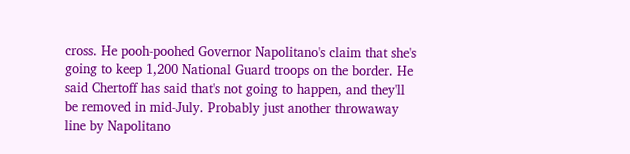cross. He pooh-poohed Governor Napolitano's claim that she's going to keep 1,200 National Guard troops on the border. He said Chertoff has said that's not going to happen, and they'll be removed in mid-July. Probably just another throwaway line by Napolitano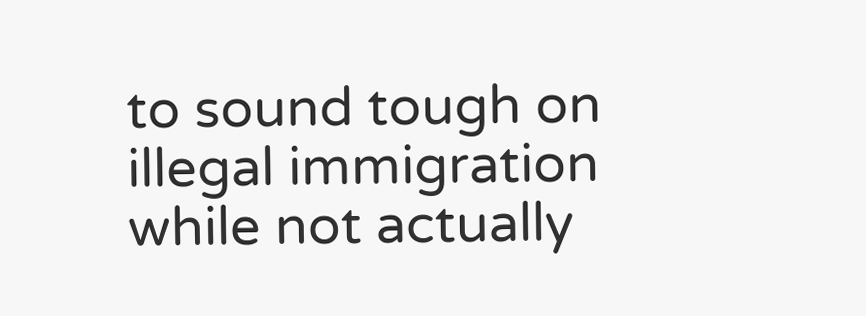to sound tough on illegal immigration while not actually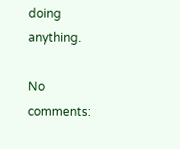doing anything.

No comments: